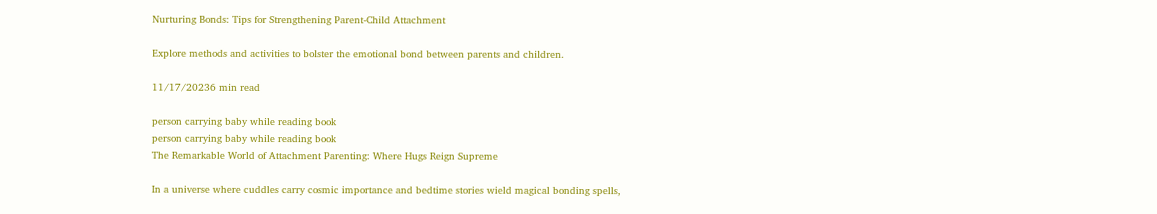Nurturing Bonds: Tips for Strengthening Parent-Child Attachment

Explore methods and activities to bolster the emotional bond between parents and children.

11/17/20236 min read

person carrying baby while reading book
person carrying baby while reading book
The Remarkable World of Attachment Parenting: Where Hugs Reign Supreme

In a universe where cuddles carry cosmic importance and bedtime stories wield magical bonding spells,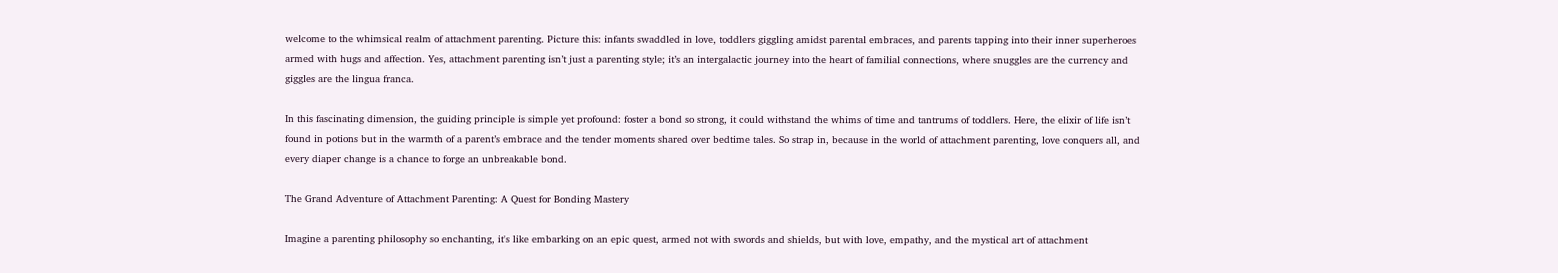welcome to the whimsical realm of attachment parenting. Picture this: infants swaddled in love, toddlers giggling amidst parental embraces, and parents tapping into their inner superheroes armed with hugs and affection. Yes, attachment parenting isn’t just a parenting style; it’s an intergalactic journey into the heart of familial connections, where snuggles are the currency and giggles are the lingua franca.

In this fascinating dimension, the guiding principle is simple yet profound: foster a bond so strong, it could withstand the whims of time and tantrums of toddlers. Here, the elixir of life isn’t found in potions but in the warmth of a parent’s embrace and the tender moments shared over bedtime tales. So strap in, because in the world of attachment parenting, love conquers all, and every diaper change is a chance to forge an unbreakable bond.

The Grand Adventure of Attachment Parenting: A Quest for Bonding Mastery

Imagine a parenting philosophy so enchanting, it's like embarking on an epic quest, armed not with swords and shields, but with love, empathy, and the mystical art of attachment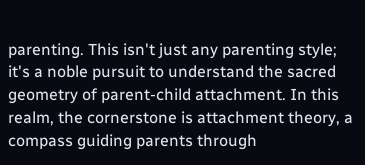parenting. This isn't just any parenting style; it's a noble pursuit to understand the sacred geometry of parent-child attachment. In this realm, the cornerstone is attachment theory, a compass guiding parents through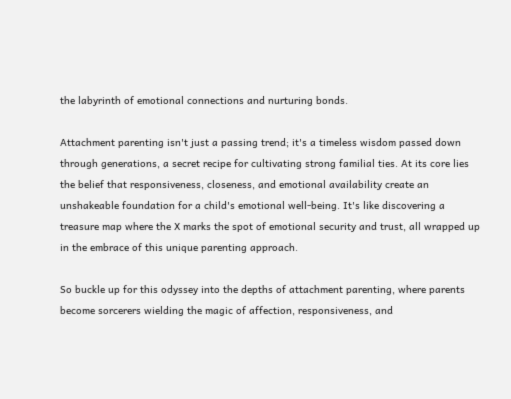the labyrinth of emotional connections and nurturing bonds.

Attachment parenting isn't just a passing trend; it's a timeless wisdom passed down through generations, a secret recipe for cultivating strong familial ties. At its core lies the belief that responsiveness, closeness, and emotional availability create an unshakeable foundation for a child's emotional well-being. It's like discovering a treasure map where the X marks the spot of emotional security and trust, all wrapped up in the embrace of this unique parenting approach.

So buckle up for this odyssey into the depths of attachment parenting, where parents become sorcerers wielding the magic of affection, responsiveness, and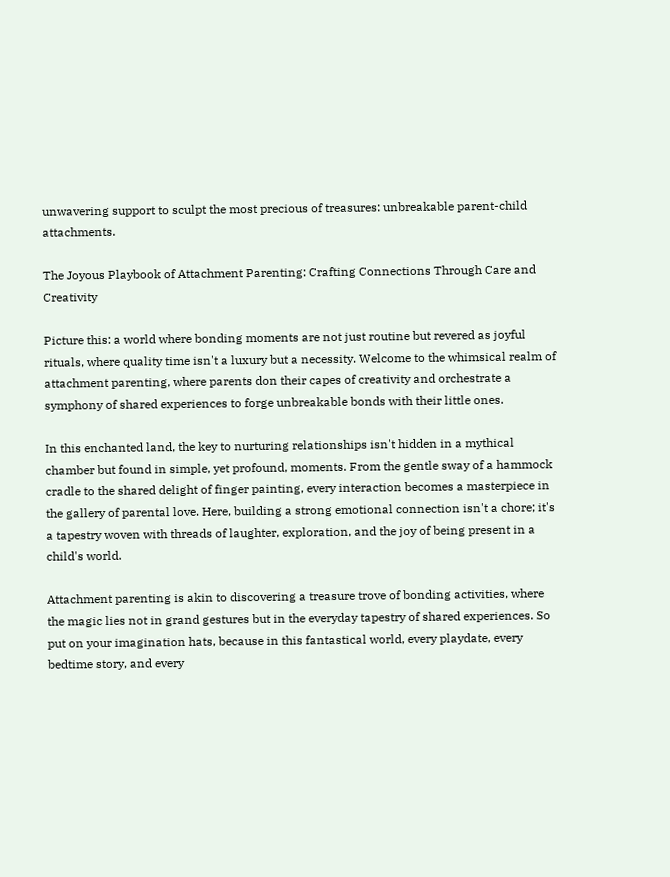unwavering support to sculpt the most precious of treasures: unbreakable parent-child attachments.

The Joyous Playbook of Attachment Parenting: Crafting Connections Through Care and Creativity

Picture this: a world where bonding moments are not just routine but revered as joyful rituals, where quality time isn't a luxury but a necessity. Welcome to the whimsical realm of attachment parenting, where parents don their capes of creativity and orchestrate a symphony of shared experiences to forge unbreakable bonds with their little ones.

In this enchanted land, the key to nurturing relationships isn't hidden in a mythical chamber but found in simple, yet profound, moments. From the gentle sway of a hammock cradle to the shared delight of finger painting, every interaction becomes a masterpiece in the gallery of parental love. Here, building a strong emotional connection isn't a chore; it's a tapestry woven with threads of laughter, exploration, and the joy of being present in a child's world.

Attachment parenting is akin to discovering a treasure trove of bonding activities, where the magic lies not in grand gestures but in the everyday tapestry of shared experiences. So put on your imagination hats, because in this fantastical world, every playdate, every bedtime story, and every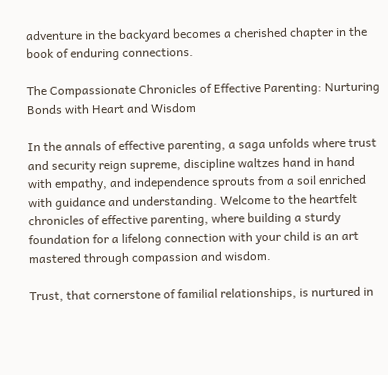adventure in the backyard becomes a cherished chapter in the book of enduring connections.

The Compassionate Chronicles of Effective Parenting: Nurturing Bonds with Heart and Wisdom

In the annals of effective parenting, a saga unfolds where trust and security reign supreme, discipline waltzes hand in hand with empathy, and independence sprouts from a soil enriched with guidance and understanding. Welcome to the heartfelt chronicles of effective parenting, where building a sturdy foundation for a lifelong connection with your child is an art mastered through compassion and wisdom.

Trust, that cornerstone of familial relationships, is nurtured in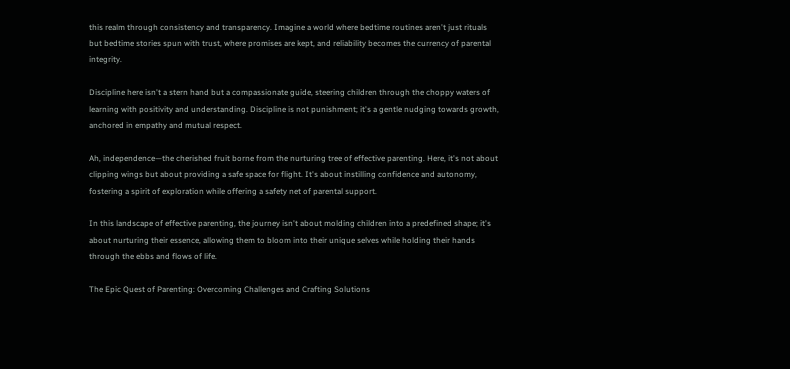this realm through consistency and transparency. Imagine a world where bedtime routines aren't just rituals but bedtime stories spun with trust, where promises are kept, and reliability becomes the currency of parental integrity.

Discipline here isn't a stern hand but a compassionate guide, steering children through the choppy waters of learning with positivity and understanding. Discipline is not punishment; it's a gentle nudging towards growth, anchored in empathy and mutual respect.

Ah, independence—the cherished fruit borne from the nurturing tree of effective parenting. Here, it's not about clipping wings but about providing a safe space for flight. It's about instilling confidence and autonomy, fostering a spirit of exploration while offering a safety net of parental support.

In this landscape of effective parenting, the journey isn't about molding children into a predefined shape; it's about nurturing their essence, allowing them to bloom into their unique selves while holding their hands through the ebbs and flows of life.

The Epic Quest of Parenting: Overcoming Challenges and Crafting Solutions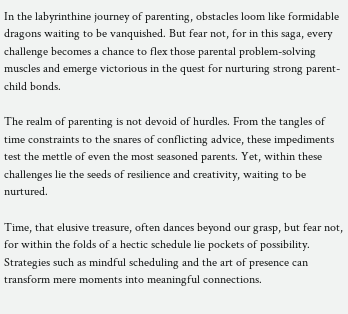In the labyrinthine journey of parenting, obstacles loom like formidable dragons waiting to be vanquished. But fear not, for in this saga, every challenge becomes a chance to flex those parental problem-solving muscles and emerge victorious in the quest for nurturing strong parent-child bonds.

The realm of parenting is not devoid of hurdles. From the tangles of time constraints to the snares of conflicting advice, these impediments test the mettle of even the most seasoned parents. Yet, within these challenges lie the seeds of resilience and creativity, waiting to be nurtured.

Time, that elusive treasure, often dances beyond our grasp, but fear not, for within the folds of a hectic schedule lie pockets of possibility. Strategies such as mindful scheduling and the art of presence can transform mere moments into meaningful connections.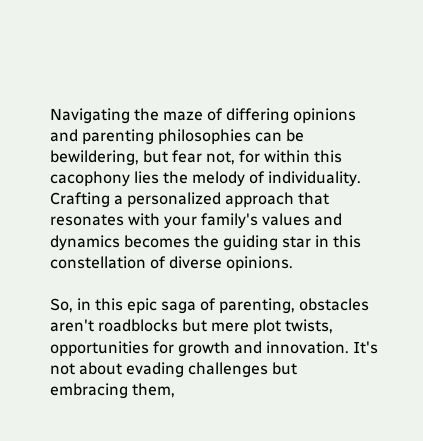Navigating the maze of differing opinions and parenting philosophies can be bewildering, but fear not, for within this cacophony lies the melody of individuality. Crafting a personalized approach that resonates with your family's values and dynamics becomes the guiding star in this constellation of diverse opinions.

So, in this epic saga of parenting, obstacles aren't roadblocks but mere plot twists, opportunities for growth and innovation. It's not about evading challenges but embracing them,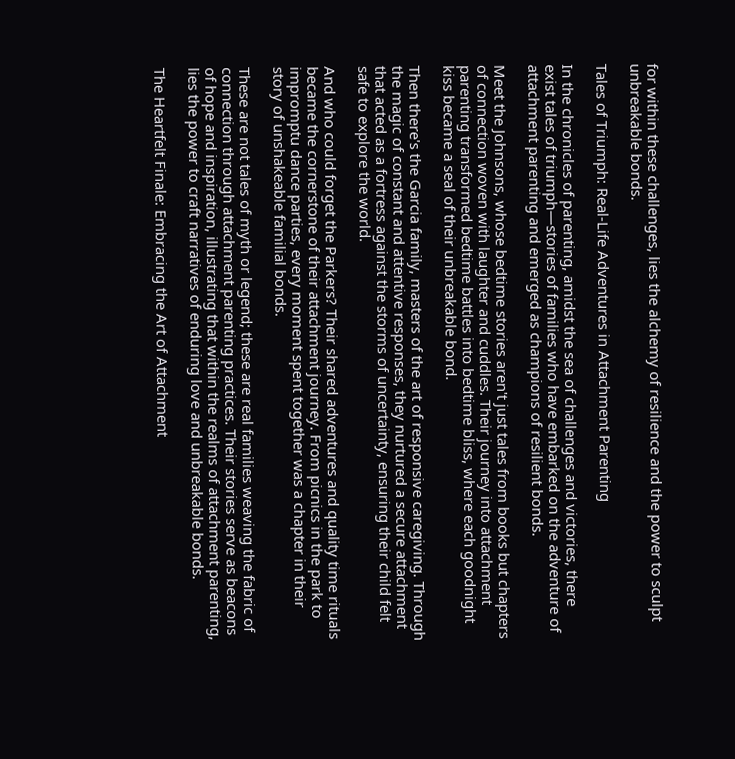for within these challenges, lies the alchemy of resilience and the power to sculpt unbreakable bonds.

Tales of Triumph: Real-Life Adventures in Attachment Parenting

In the chronicles of parenting, amidst the sea of challenges and victories, there exist tales of triumph—stories of families who have embarked on the adventure of attachment parenting and emerged as champions of resilient bonds.

Meet the Johnsons, whose bedtime stories aren't just tales from books but chapters of connection woven with laughter and cuddles. Their journey into attachment parenting transformed bedtime battles into bedtime bliss, where each goodnight kiss became a seal of their unbreakable bond.

Then there's the Garcia family, masters of the art of responsive caregiving. Through the magic of constant and attentive responses, they nurtured a secure attachment that acted as a fortress against the storms of uncertainty, ensuring their child felt safe to explore the world.

And who could forget the Parkers? Their shared adventures and quality time rituals became the cornerstone of their attachment journey. From picnics in the park to impromptu dance parties, every moment spent together was a chapter in their story of unshakeable familial bonds.

These are not tales of myth or legend; these are real families weaving the fabric of connection through attachment parenting practices. Their stories serve as beacons of hope and inspiration, illustrating that within the realms of attachment parenting, lies the power to craft narratives of enduring love and unbreakable bonds.

The Heartfelt Finale: Embracing the Art of Attachment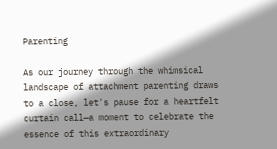Parenting

As our journey through the whimsical landscape of attachment parenting draws to a close, let's pause for a heartfelt curtain call—a moment to celebrate the essence of this extraordinary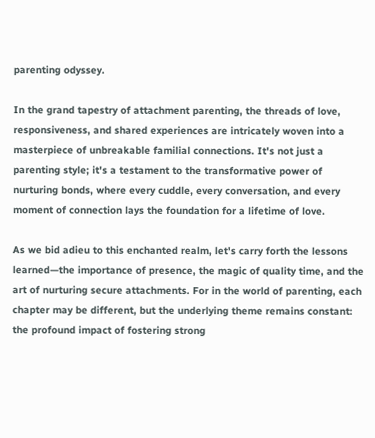parenting odyssey.

In the grand tapestry of attachment parenting, the threads of love, responsiveness, and shared experiences are intricately woven into a masterpiece of unbreakable familial connections. It's not just a parenting style; it's a testament to the transformative power of nurturing bonds, where every cuddle, every conversation, and every moment of connection lays the foundation for a lifetime of love.

As we bid adieu to this enchanted realm, let's carry forth the lessons learned—the importance of presence, the magic of quality time, and the art of nurturing secure attachments. For in the world of parenting, each chapter may be different, but the underlying theme remains constant: the profound impact of fostering strong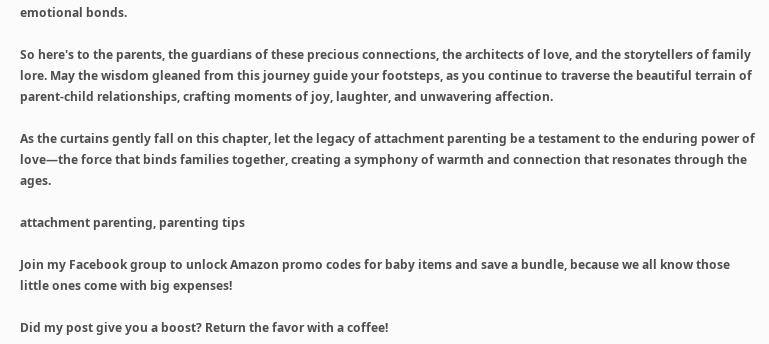emotional bonds.

So here's to the parents, the guardians of these precious connections, the architects of love, and the storytellers of family lore. May the wisdom gleaned from this journey guide your footsteps, as you continue to traverse the beautiful terrain of parent-child relationships, crafting moments of joy, laughter, and unwavering affection.

As the curtains gently fall on this chapter, let the legacy of attachment parenting be a testament to the enduring power of love—the force that binds families together, creating a symphony of warmth and connection that resonates through the ages.

attachment parenting, parenting tips

Join my Facebook group to unlock Amazon promo codes for baby items and save a bundle, because we all know those little ones come with big expenses!

Did my post give you a boost? Return the favor with a coffee!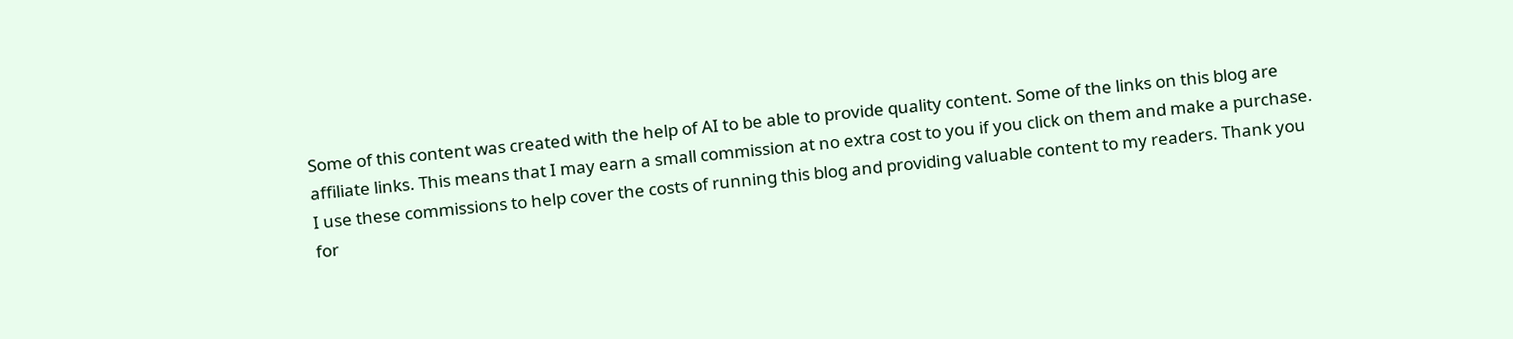Some of this content was created with the help of AI to be able to provide quality content. Some of the links on this blog are affiliate links. This means that I may earn a small commission at no extra cost to you if you click on them and make a purchase. I use these commissions to help cover the costs of running this blog and providing valuable content to my readers. Thank you for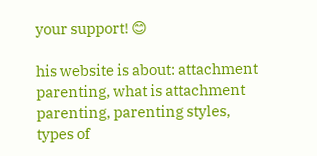your support! 😊

his website is about: attachment parenting, what is attachment parenting, parenting styles, types of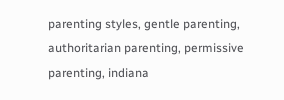parenting styles, gentle parenting, authoritarian parenting, permissive parenting, indiana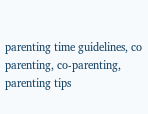parenting time guidelines, co parenting, co-parenting, parenting tips